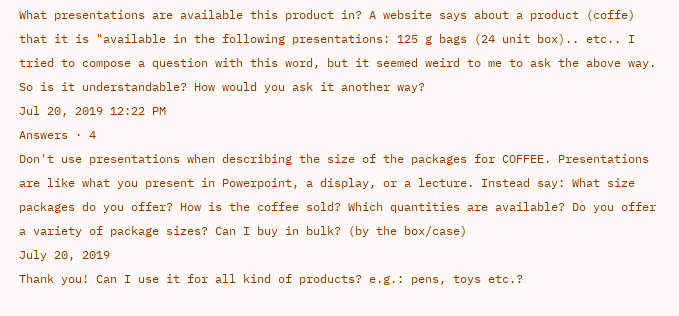What presentations are available this product in? A website says about a product (coffe) that it is "available in the following presentations: 125 g bags (24 unit box).. etc.. I tried to compose a question with this word, but it seemed weird to me to ask the above way. So is it understandable? How would you ask it another way?
Jul 20, 2019 12:22 PM
Answers · 4
Don't use presentations when describing the size of the packages for COFFEE. Presentations are like what you present in Powerpoint, a display, or a lecture. Instead say: What size packages do you offer? How is the coffee sold? Which quantities are available? Do you offer a variety of package sizes? Can I buy in bulk? (by the box/case)
July 20, 2019
Thank you! Can I use it for all kind of products? e.g.: pens, toys etc.?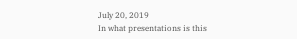July 20, 2019
In what presentations is this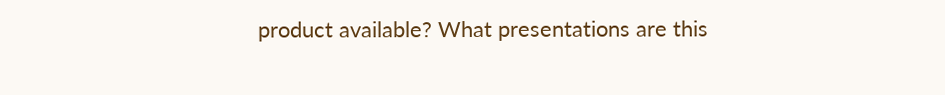product available? What presentations are this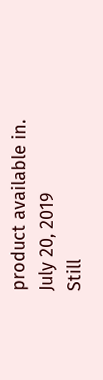product available in.
July 20, 2019
Still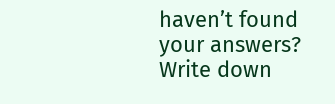haven’t found your answers?
Write down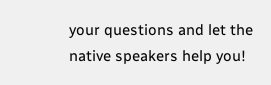your questions and let the native speakers help you!